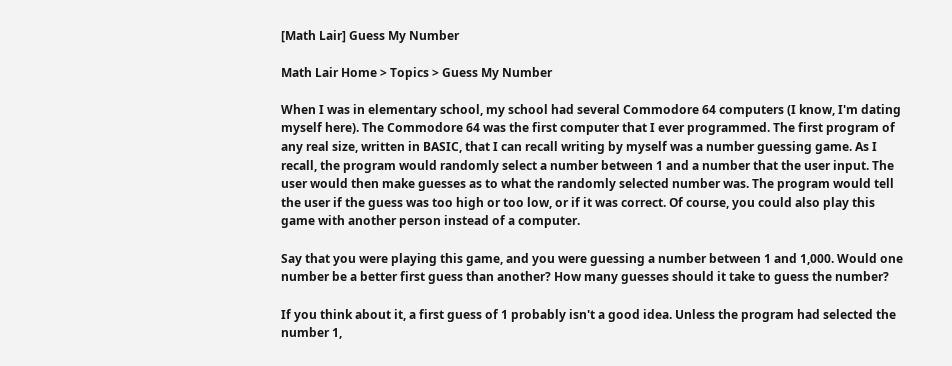[Math Lair] Guess My Number

Math Lair Home > Topics > Guess My Number

When I was in elementary school, my school had several Commodore 64 computers (I know, I'm dating myself here). The Commodore 64 was the first computer that I ever programmed. The first program of any real size, written in BASIC, that I can recall writing by myself was a number guessing game. As I recall, the program would randomly select a number between 1 and a number that the user input. The user would then make guesses as to what the randomly selected number was. The program would tell the user if the guess was too high or too low, or if it was correct. Of course, you could also play this game with another person instead of a computer.

Say that you were playing this game, and you were guessing a number between 1 and 1,000. Would one number be a better first guess than another? How many guesses should it take to guess the number?

If you think about it, a first guess of 1 probably isn't a good idea. Unless the program had selected the number 1,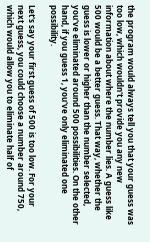the program would always tell you that your guess was too low, which wouldn't provide you any new information about where the number lies. A guess like 500 would be a better guess. That way, whether the guess is lower or higher than the number selected, you've eliminated around 500 possibilities. On the other hand, if you guess 1, you've only eliminated one possibility.

Let's say your first guess of 500 is too low. For your next guess, you could choose a number around 750, which would allow you to eliminate half of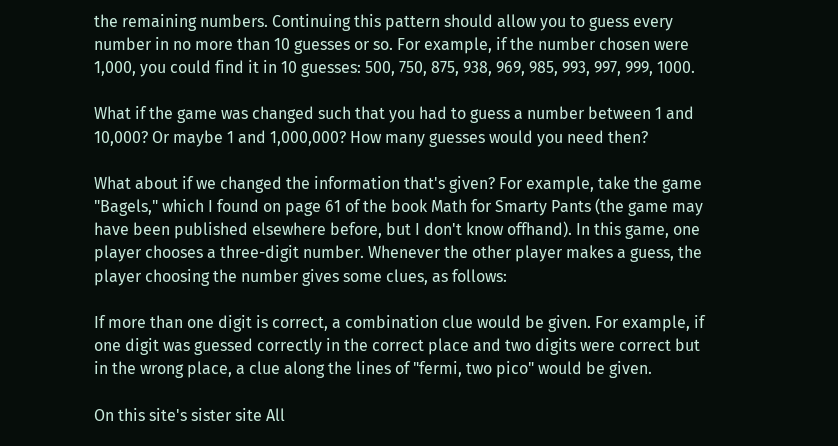the remaining numbers. Continuing this pattern should allow you to guess every number in no more than 10 guesses or so. For example, if the number chosen were 1,000, you could find it in 10 guesses: 500, 750, 875, 938, 969, 985, 993, 997, 999, 1000.

What if the game was changed such that you had to guess a number between 1 and 10,000? Or maybe 1 and 1,000,000? How many guesses would you need then?

What about if we changed the information that's given? For example, take the game "Bagels," which I found on page 61 of the book Math for Smarty Pants (the game may have been published elsewhere before, but I don't know offhand). In this game, one player chooses a three-digit number. Whenever the other player makes a guess, the player choosing the number gives some clues, as follows:

If more than one digit is correct, a combination clue would be given. For example, if one digit was guessed correctly in the correct place and two digits were correct but in the wrong place, a clue along the lines of "fermi, two pico" would be given.

On this site's sister site All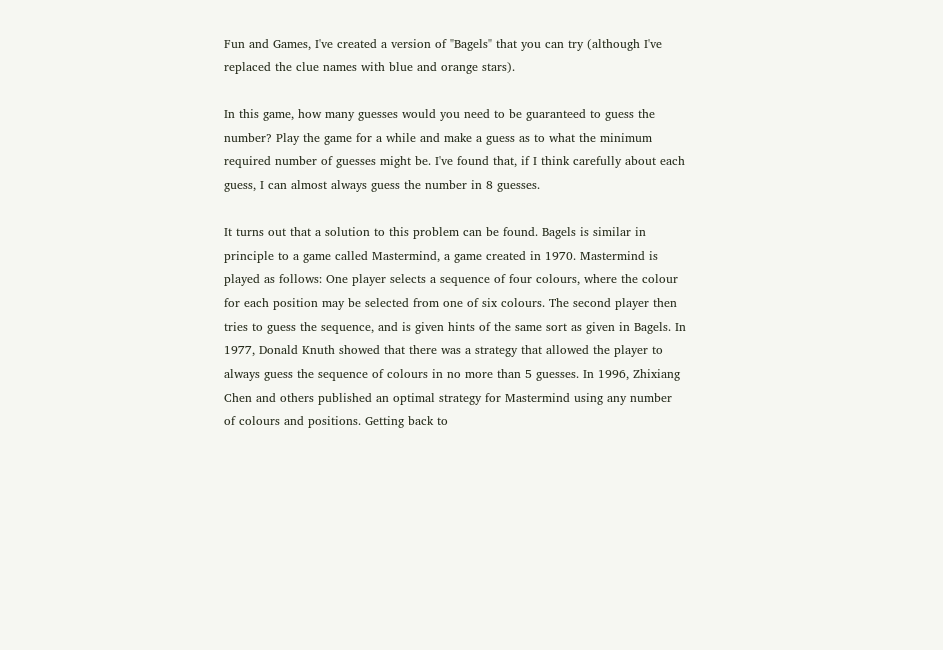Fun and Games, I've created a version of "Bagels" that you can try (although I've replaced the clue names with blue and orange stars).

In this game, how many guesses would you need to be guaranteed to guess the number? Play the game for a while and make a guess as to what the minimum required number of guesses might be. I've found that, if I think carefully about each guess, I can almost always guess the number in 8 guesses.

It turns out that a solution to this problem can be found. Bagels is similar in principle to a game called Mastermind, a game created in 1970. Mastermind is played as follows: One player selects a sequence of four colours, where the colour for each position may be selected from one of six colours. The second player then tries to guess the sequence, and is given hints of the same sort as given in Bagels. In 1977, Donald Knuth showed that there was a strategy that allowed the player to always guess the sequence of colours in no more than 5 guesses. In 1996, Zhixiang Chen and others published an optimal strategy for Mastermind using any number of colours and positions. Getting back to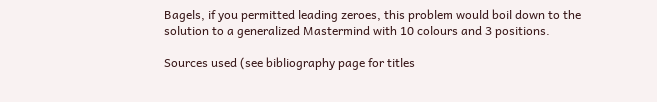Bagels, if you permitted leading zeroes, this problem would boil down to the solution to a generalized Mastermind with 10 colours and 3 positions.

Sources used (see bibliography page for titles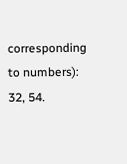corresponding to numbers): 32, 54.